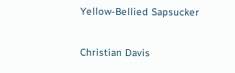Yellow-Bellied Sapsucker

Christian Davis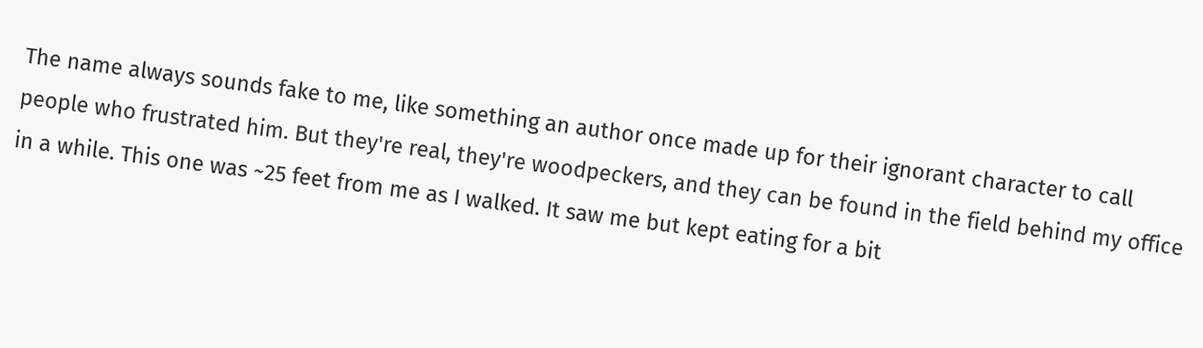The name always sounds fake to me, like something an author once made up for their ignorant character to call people who frustrated him. But they're real, they're woodpeckers, and they can be found in the field behind my office in a while. This one was ~25 feet from me as I walked. It saw me but kept eating for a bit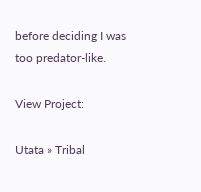before deciding I was too predator-like.

View Project:

Utata » Tribal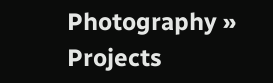Photography » Projects